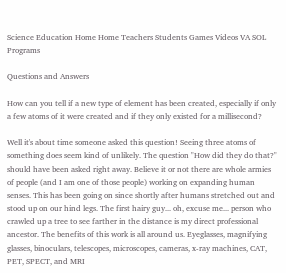Science Education Home Home Teachers Students Games Videos VA SOL Programs

Questions and Answers

How can you tell if a new type of element has been created, especially if only a few atoms of it were created and if they only existed for a millisecond?

Well it's about time someone asked this question! Seeing three atoms of something does seem kind of unlikely. The question "How did they do that?" should have been asked right away. Believe it or not there are whole armies of people (and I am one of those people) working on expanding human senses. This has been going on since shortly after humans stretched out and stood up on our hind legs. The first hairy guy... oh, excuse me... person who crawled up a tree to see farther in the distance is my direct professional ancestor. The benefits of this work is all around us. Eyeglasses, magnifying glasses, binoculars, telescopes, microscopes, cameras, x-ray machines, CAT, PET, SPECT, and MRI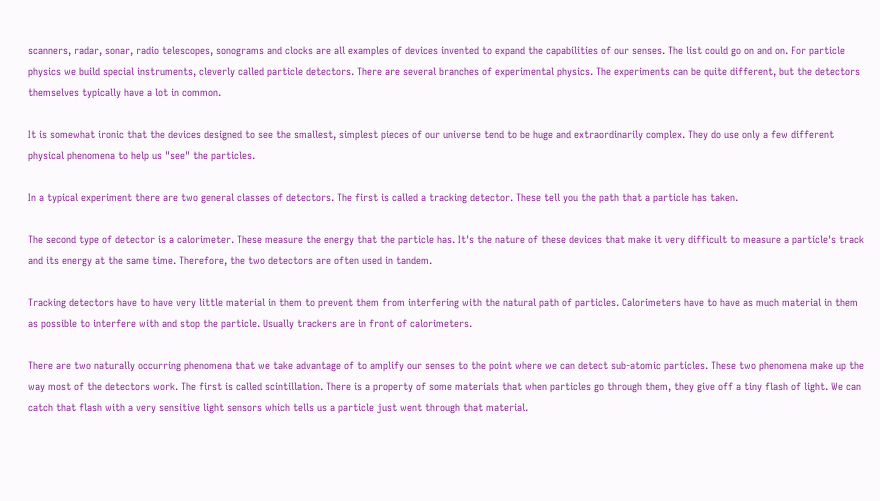scanners, radar, sonar, radio telescopes, sonograms and clocks are all examples of devices invented to expand the capabilities of our senses. The list could go on and on. For particle physics we build special instruments, cleverly called particle detectors. There are several branches of experimental physics. The experiments can be quite different, but the detectors themselves typically have a lot in common.

It is somewhat ironic that the devices designed to see the smallest, simplest pieces of our universe tend to be huge and extraordinarily complex. They do use only a few different physical phenomena to help us "see" the particles.

In a typical experiment there are two general classes of detectors. The first is called a tracking detector. These tell you the path that a particle has taken.

The second type of detector is a calorimeter. These measure the energy that the particle has. It's the nature of these devices that make it very difficult to measure a particle's track and its energy at the same time. Therefore, the two detectors are often used in tandem.

Tracking detectors have to have very little material in them to prevent them from interfering with the natural path of particles. Calorimeters have to have as much material in them as possible to interfere with and stop the particle. Usually trackers are in front of calorimeters.

There are two naturally occurring phenomena that we take advantage of to amplify our senses to the point where we can detect sub-atomic particles. These two phenomena make up the way most of the detectors work. The first is called scintillation. There is a property of some materials that when particles go through them, they give off a tiny flash of light. We can catch that flash with a very sensitive light sensors which tells us a particle just went through that material.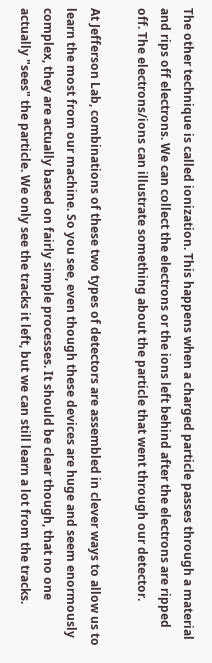The other technique is called ionization. This happens when a charged particle passes through a material and rips off electrons. We can collect the electrons or the ions left behind after the electrons are ripped off. The electrons/ions can illustrate something about the particle that went through our detector.

At Jefferson Lab, combinations of these two types of detectors are assembled in clever ways to allow us to learn the most from our machine. So you see, even though these devices are huge and seem enormously complex, they are actually based on fairly simple processes. It should be clear though, that no one actually "sees" the particle. We only see the tracks it left, but we can still learn a lot from the tracks.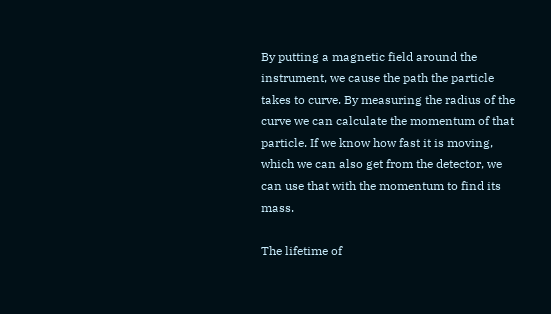By putting a magnetic field around the instrument, we cause the path the particle takes to curve. By measuring the radius of the curve we can calculate the momentum of that particle. If we know how fast it is moving, which we can also get from the detector, we can use that with the momentum to find its mass.

The lifetime of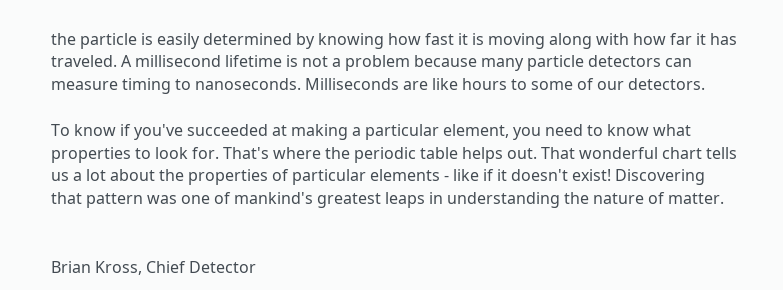the particle is easily determined by knowing how fast it is moving along with how far it has traveled. A millisecond lifetime is not a problem because many particle detectors can measure timing to nanoseconds. Milliseconds are like hours to some of our detectors.

To know if you've succeeded at making a particular element, you need to know what properties to look for. That's where the periodic table helps out. That wonderful chart tells us a lot about the properties of particular elements - like if it doesn't exist! Discovering that pattern was one of mankind's greatest leaps in understanding the nature of matter.


Brian Kross, Chief Detector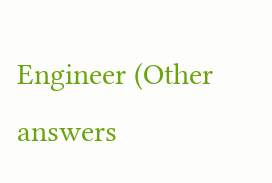Engineer (Other answers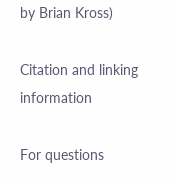by Brian Kross)

Citation and linking information

For questions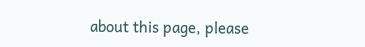about this page, please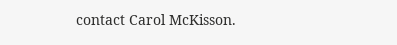contact Carol McKisson.